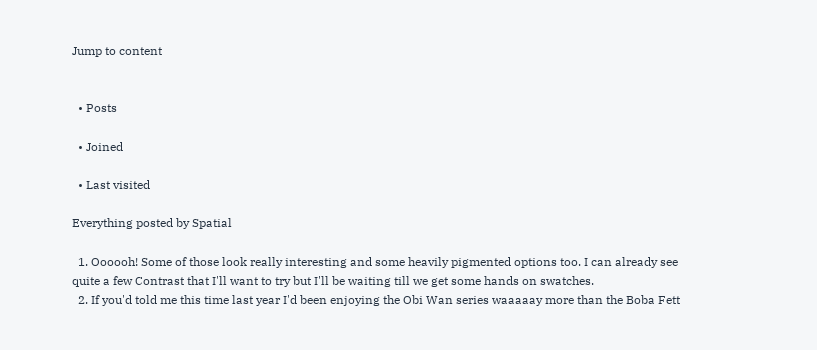Jump to content


  • Posts

  • Joined

  • Last visited

Everything posted by Spatial

  1. Oooooh! Some of those look really interesting and some heavily pigmented options too. I can already see quite a few Contrast that I'll want to try but I'll be waiting till we get some hands on swatches.
  2. If you'd told me this time last year I'd been enjoying the Obi Wan series waaaaay more than the Boba Fett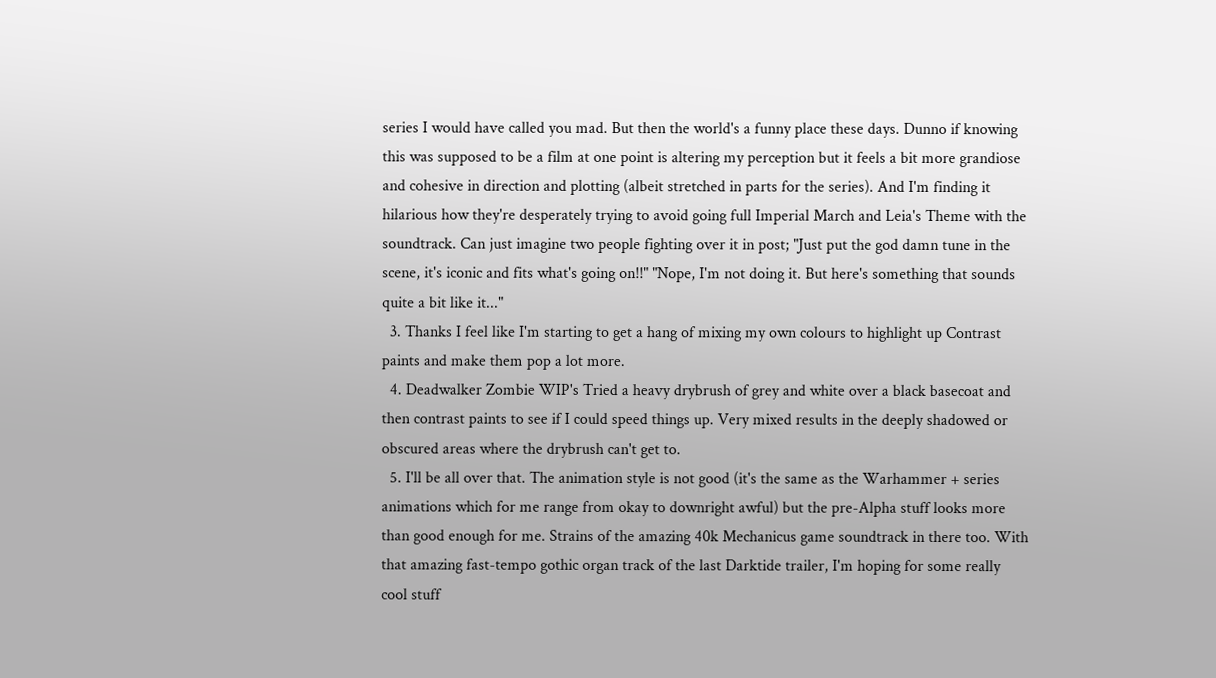series I would have called you mad. But then the world's a funny place these days. Dunno if knowing this was supposed to be a film at one point is altering my perception but it feels a bit more grandiose and cohesive in direction and plotting (albeit stretched in parts for the series). And I'm finding it hilarious how they're desperately trying to avoid going full Imperial March and Leia's Theme with the soundtrack. Can just imagine two people fighting over it in post; "Just put the god damn tune in the scene, it's iconic and fits what's going on!!" "Nope, I'm not doing it. But here's something that sounds quite a bit like it..."
  3. Thanks I feel like I'm starting to get a hang of mixing my own colours to highlight up Contrast paints and make them pop a lot more.
  4. Deadwalker Zombie WIP's Tried a heavy drybrush of grey and white over a black basecoat and then contrast paints to see if I could speed things up. Very mixed results in the deeply shadowed or obscured areas where the drybrush can't get to.
  5. I'll be all over that. The animation style is not good (it's the same as the Warhammer + series animations which for me range from okay to downright awful) but the pre-Alpha stuff looks more than good enough for me. Strains of the amazing 40k Mechanicus game soundtrack in there too. With that amazing fast-tempo gothic organ track of the last Darktide trailer, I'm hoping for some really cool stuff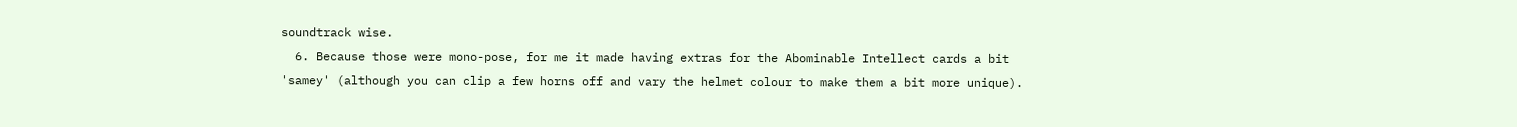soundtrack wise.
  6. Because those were mono-pose, for me it made having extras for the Abominable Intellect cards a bit 'samey' (although you can clip a few horns off and vary the helmet colour to make them a bit more unique).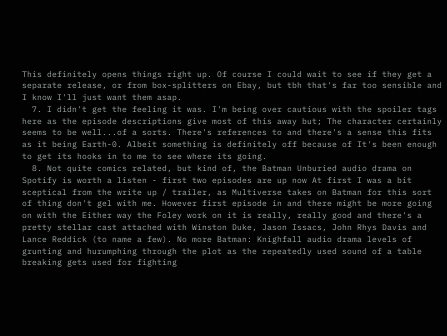This definitely opens things right up. Of course I could wait to see if they get a separate release, or from box-splitters on Ebay, but tbh that's far too sensible and I know I'll just want them asap.
  7. I didn't get the feeling it was. I'm being over cautious with the spoiler tags here as the episode descriptions give most of this away but; The character certainly seems to be well...of a sorts. There's references to and there's a sense this fits as it being Earth-0. Albeit something is definitely off because of It's been enough to get its hooks in to me to see where its going.
  8. Not quite comics related, but kind of, the Batman Unburied audio drama on Spotify is worth a listen - first two episodes are up now At first I was a bit sceptical from the write up / trailer, as Multiverse takes on Batman for this sort of thing don't gel with me. However first episode in and there might be more going on with the Either way the Foley work on it is really, really good and there's a pretty stellar cast attached with Winston Duke, Jason Issacs, John Rhys Davis and Lance Reddick (to name a few). No more Batman: Knighfall audio drama levels of grunting and hurumphing through the plot as the repeatedly used sound of a table breaking gets used for fighting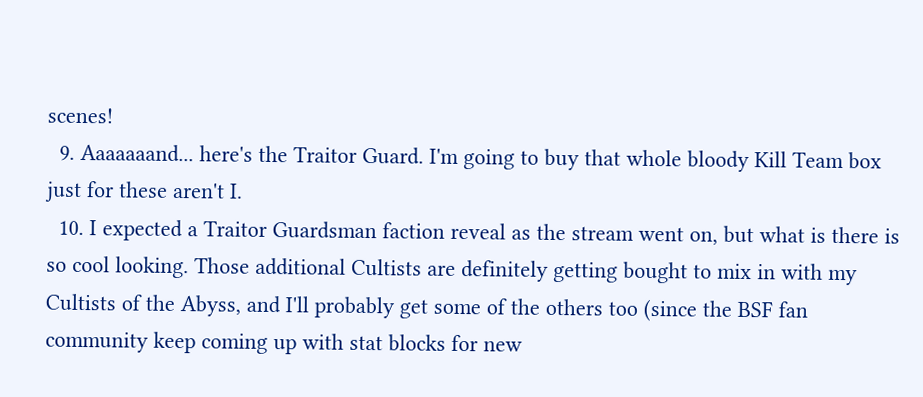scenes!
  9. Aaaaaaand... here's the Traitor Guard. I'm going to buy that whole bloody Kill Team box just for these aren't I.
  10. I expected a Traitor Guardsman faction reveal as the stream went on, but what is there is so cool looking. Those additional Cultists are definitely getting bought to mix in with my Cultists of the Abyss, and I'll probably get some of the others too (since the BSF fan community keep coming up with stat blocks for new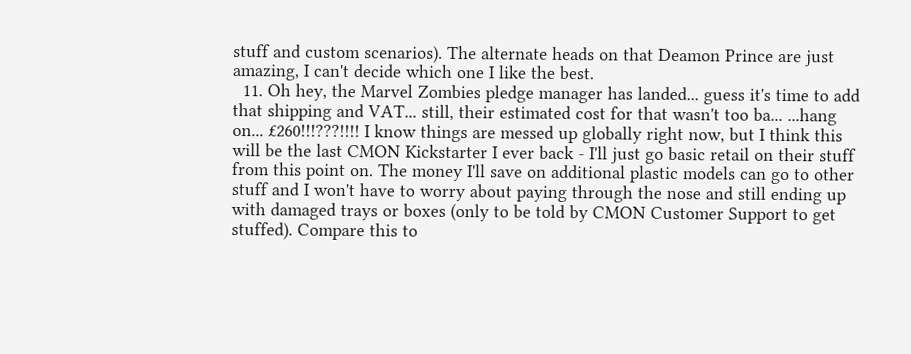stuff and custom scenarios). The alternate heads on that Deamon Prince are just amazing, I can't decide which one I like the best.
  11. Oh hey, the Marvel Zombies pledge manager has landed... guess it's time to add that shipping and VAT... still, their estimated cost for that wasn't too ba... ...hang on... £260!!!???!!!! I know things are messed up globally right now, but I think this will be the last CMON Kickstarter I ever back - I'll just go basic retail on their stuff from this point on. The money I'll save on additional plastic models can go to other stuff and I won't have to worry about paying through the nose and still ending up with damaged trays or boxes (only to be told by CMON Customer Support to get stuffed). Compare this to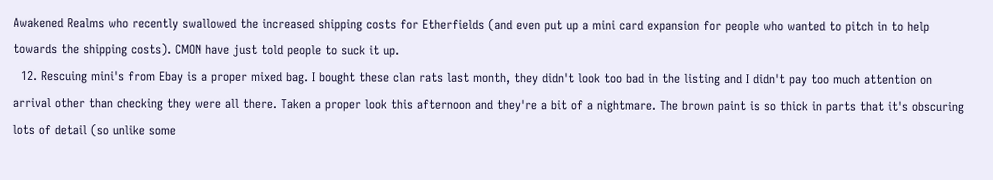Awakened Realms who recently swallowed the increased shipping costs for Etherfields (and even put up a mini card expansion for people who wanted to pitch in to help towards the shipping costs). CMON have just told people to suck it up.
  12. Rescuing mini's from Ebay is a proper mixed bag. I bought these clan rats last month, they didn't look too bad in the listing and I didn't pay too much attention on arrival other than checking they were all there. Taken a proper look this afternoon and they're a bit of a nightmare. The brown paint is so thick in parts that it's obscuring lots of detail (so unlike some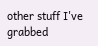other stuff I've grabbed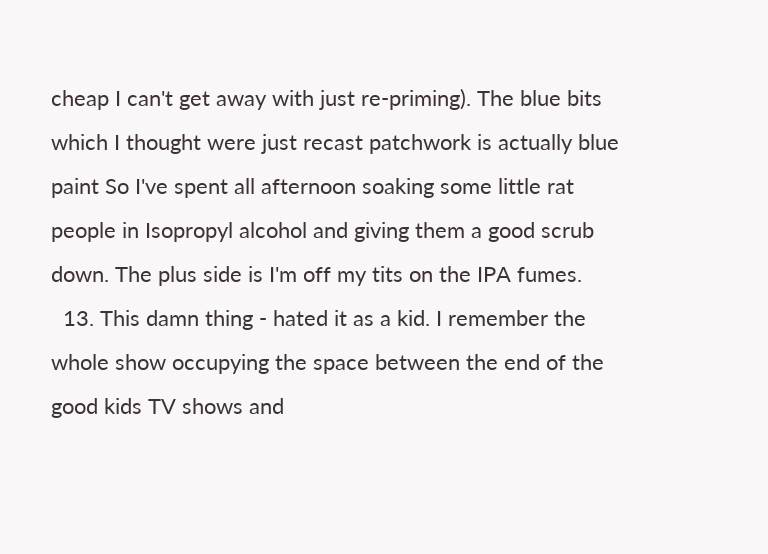cheap I can't get away with just re-priming). The blue bits which I thought were just recast patchwork is actually blue paint So I've spent all afternoon soaking some little rat people in Isopropyl alcohol and giving them a good scrub down. The plus side is I'm off my tits on the IPA fumes.
  13. This damn thing - hated it as a kid. I remember the whole show occupying the space between the end of the good kids TV shows and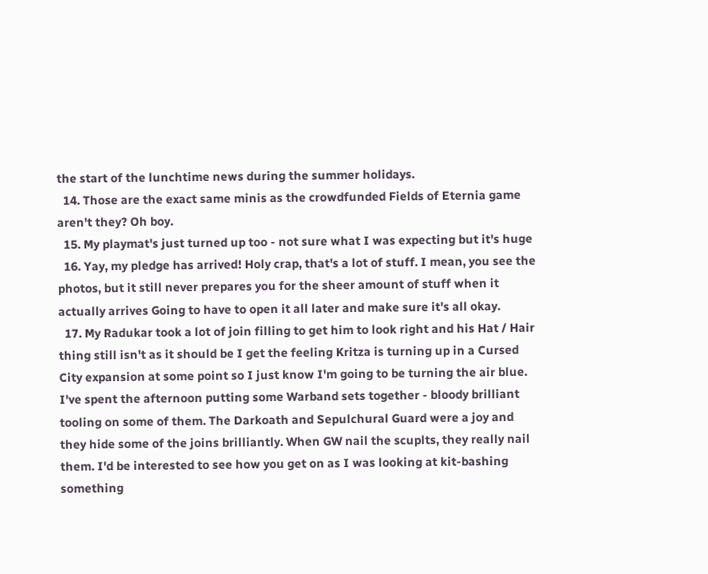the start of the lunchtime news during the summer holidays.
  14. Those are the exact same minis as the crowdfunded Fields of Eternia game aren't they? Oh boy.
  15. My playmat's just turned up too - not sure what I was expecting but it's huge
  16. Yay, my pledge has arrived! Holy crap, that's a lot of stuff. I mean, you see the photos, but it still never prepares you for the sheer amount of stuff when it actually arrives Going to have to open it all later and make sure it's all okay.
  17. My Radukar took a lot of join filling to get him to look right and his Hat / Hair thing still isn't as it should be I get the feeling Kritza is turning up in a Cursed City expansion at some point so I just know I'm going to be turning the air blue. I've spent the afternoon putting some Warband sets together - bloody brilliant tooling on some of them. The Darkoath and Sepulchural Guard were a joy and they hide some of the joins brilliantly. When GW nail the scuplts, they really nail them. I'd be interested to see how you get on as I was looking at kit-bashing something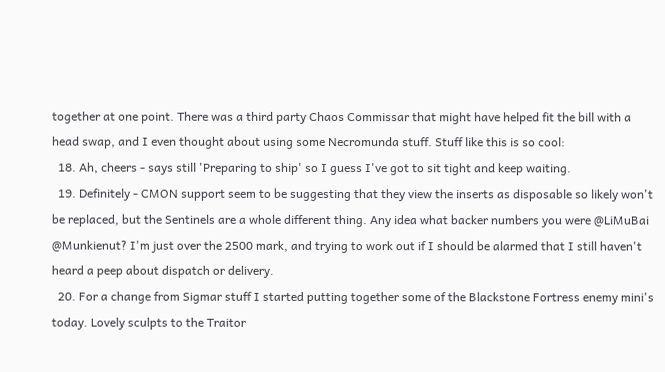together at one point. There was a third party Chaos Commissar that might have helped fit the bill with a head swap, and I even thought about using some Necromunda stuff. Stuff like this is so cool:
  18. Ah, cheers - says still 'Preparing to ship' so I guess I've got to sit tight and keep waiting.
  19. Definitely - CMON support seem to be suggesting that they view the inserts as disposable so likely won't be replaced, but the Sentinels are a whole different thing. Any idea what backer numbers you were @LiMuBai @Munkienut? I'm just over the 2500 mark, and trying to work out if I should be alarmed that I still haven't heard a peep about dispatch or delivery.
  20. For a change from Sigmar stuff I started putting together some of the Blackstone Fortress enemy mini's today. Lovely sculpts to the Traitor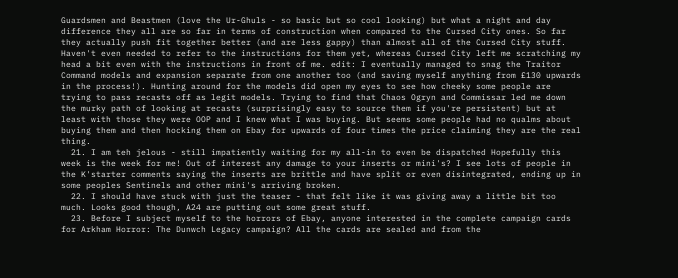Guardsmen and Beastmen (love the Ur-Ghuls - so basic but so cool looking) but what a night and day difference they all are so far in terms of construction when compared to the Cursed City ones. So far they actually push fit together better (and are less gappy) than almost all of the Cursed City stuff. Haven't even needed to refer to the instructions for them yet, whereas Cursed City left me scratching my head a bit even with the instructions in front of me. edit: I eventually managed to snag the Traitor Command models and expansion separate from one another too (and saving myself anything from £130 upwards in the process!). Hunting around for the models did open my eyes to see how cheeky some people are trying to pass recasts off as legit models. Trying to find that Chaos Ogryn and Commissar led me down the murky path of looking at recasts (surprisingly easy to source them if you're persistent) but at least with those they were OOP and I knew what I was buying. But seems some people had no qualms about buying them and then hocking them on Ebay for upwards of four times the price claiming they are the real thing.
  21. I am teh jelous - still impatiently waiting for my all-in to even be dispatched Hopefully this week is the week for me! Out of interest any damage to your inserts or mini's? I see lots of people in the K'starter comments saying the inserts are brittle and have split or even disintegrated, ending up in some peoples Sentinels and other mini's arriving broken.
  22. I should have stuck with just the teaser - that felt like it was giving away a little bit too much. Looks good though, A24 are putting out some great stuff.
  23. Before I subject myself to the horrors of Ebay, anyone interested in the complete campaign cards for Arkham Horror: The Dunwch Legacy campaign? All the cards are sealed and from the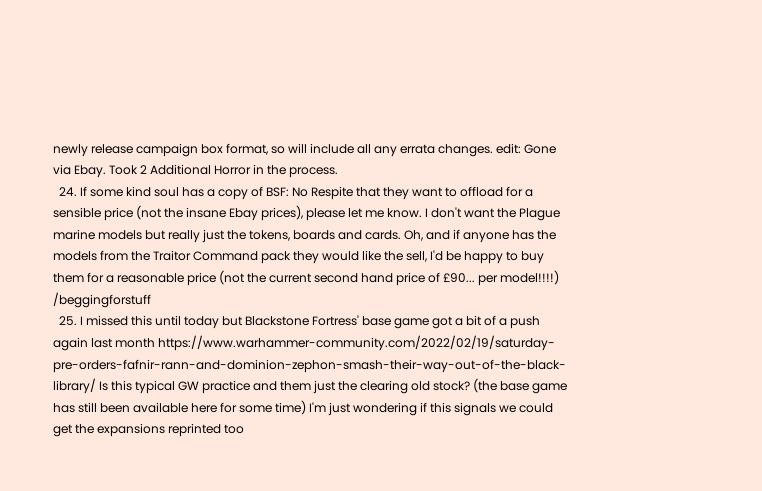newly release campaign box format, so will include all any errata changes. edit: Gone via Ebay. Took 2 Additional Horror in the process.
  24. If some kind soul has a copy of BSF: No Respite that they want to offload for a sensible price (not the insane Ebay prices), please let me know. I don't want the Plague marine models but really just the tokens, boards and cards. Oh, and if anyone has the models from the Traitor Command pack they would like the sell, I'd be happy to buy them for a reasonable price (not the current second hand price of £90... per model!!!!) /beggingforstuff
  25. I missed this until today but Blackstone Fortress' base game got a bit of a push again last month https://www.warhammer-community.com/2022/02/19/saturday-pre-orders-fafnir-rann-and-dominion-zephon-smash-their-way-out-of-the-black-library/ Is this typical GW practice and them just the clearing old stock? (the base game has still been available here for some time) I'm just wondering if this signals we could get the expansions reprinted too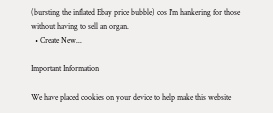(bursting the inflated Ebay price bubble) cos I'm hankering for those without having to sell an organ.
  • Create New...

Important Information

We have placed cookies on your device to help make this website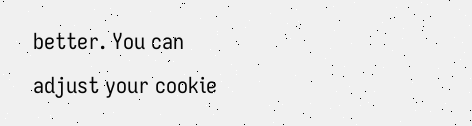better. You can adjust your cookie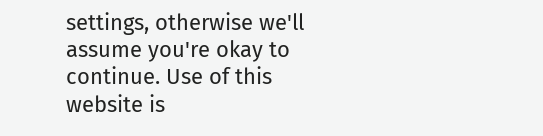settings, otherwise we'll assume you're okay to continue. Use of this website is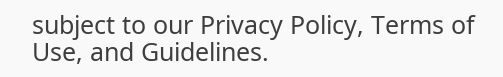subject to our Privacy Policy, Terms of Use, and Guidelines.